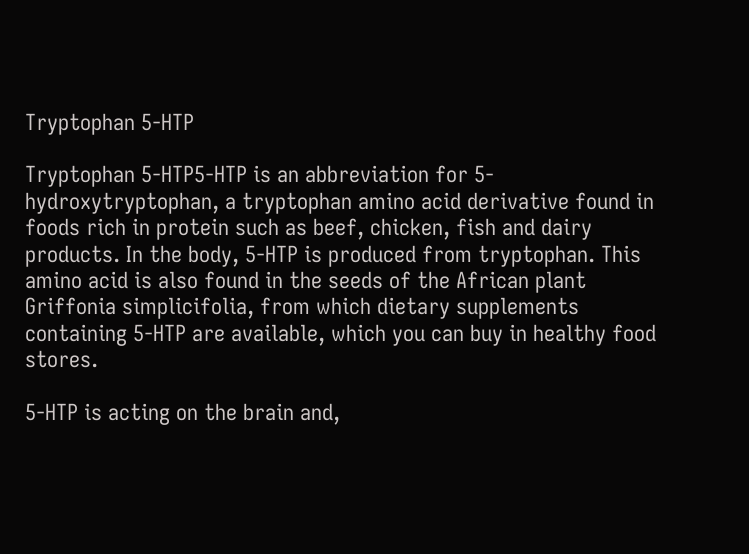Tryptophan 5-HTP

Tryptophan 5-HTP5-HTP is an abbreviation for 5-hydroxytryptophan, a tryptophan amino acid derivative found in foods rich in protein such as beef, chicken, fish and dairy products. In the body, 5-HTP is produced from tryptophan. This amino acid is also found in the seeds of the African plant Griffonia simplicifolia, from which dietary supplements containing 5-HTP are available, which you can buy in healthy food stores.

5-HTP is acting on the brain and,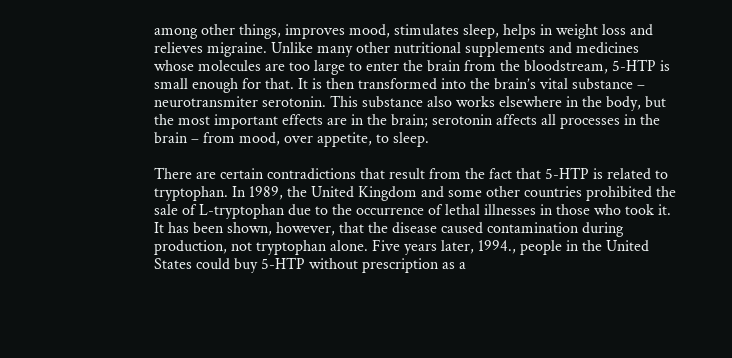among other things, improves mood, stimulates sleep, helps in weight loss and relieves migraine. Unlike many other nutritional supplements and medicines whose molecules are too large to enter the brain from the bloodstream, 5-HTP is small enough for that. It is then transformed into the brain’s vital substance – neurotransmiter serotonin. This substance also works elsewhere in the body, but the most important effects are in the brain; serotonin affects all processes in the brain – from mood, over appetite, to sleep.

There are certain contradictions that result from the fact that 5-HTP is related to tryptophan. In 1989, the United Kingdom and some other countries prohibited the sale of L-tryptophan due to the occurrence of lethal illnesses in those who took it. It has been shown, however, that the disease caused contamination during production, not tryptophan alone. Five years later, 1994., people in the United States could buy 5-HTP without prescription as a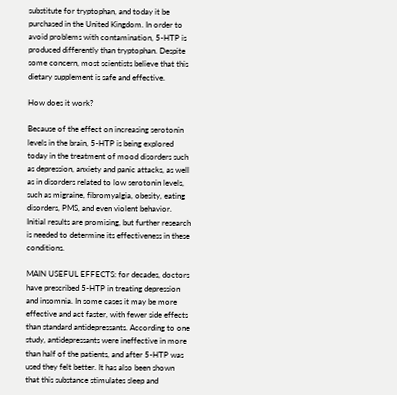substitute for tryptophan, and today it be purchased in the United Kingdom. In order to avoid problems with contamination, 5-HTP is produced differently than tryptophan. Despite some concern, most scientists believe that this dietary supplement is safe and effective.

How does it work?

Because of the effect on increasing serotonin levels in the brain, 5-HTP is being explored today in the treatment of mood disorders such as depression, anxiety and panic attacks, as well as in disorders related to low serotonin levels, such as migraine, fibromyalgia, obesity, eating disorders, PMS, and even violent behavior. Initial results are promising, but further research is needed to determine its effectiveness in these conditions.

MAIN USEFUL EFFECTS: for decades, doctors have prescribed 5-HTP in treating depression and insomnia. In some cases it may be more effective and act faster, with fewer side effects than standard antidepressants. According to one study, antidepressants were ineffective in more than half of the patients, and after 5-HTP was used they felt better. It has also been shown that this substance stimulates sleep and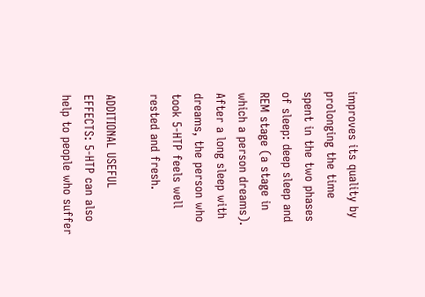improves its quality by prolonging the time spent in the two phases of sleep: deep sleep and REM stage (a stage in which a person dreams). After a long sleep with dreams, the person who took 5-HTP feels well rested and fresh.

ADDITIONAL USEFUL EFFECTS: 5-HTP can also help to people who suffer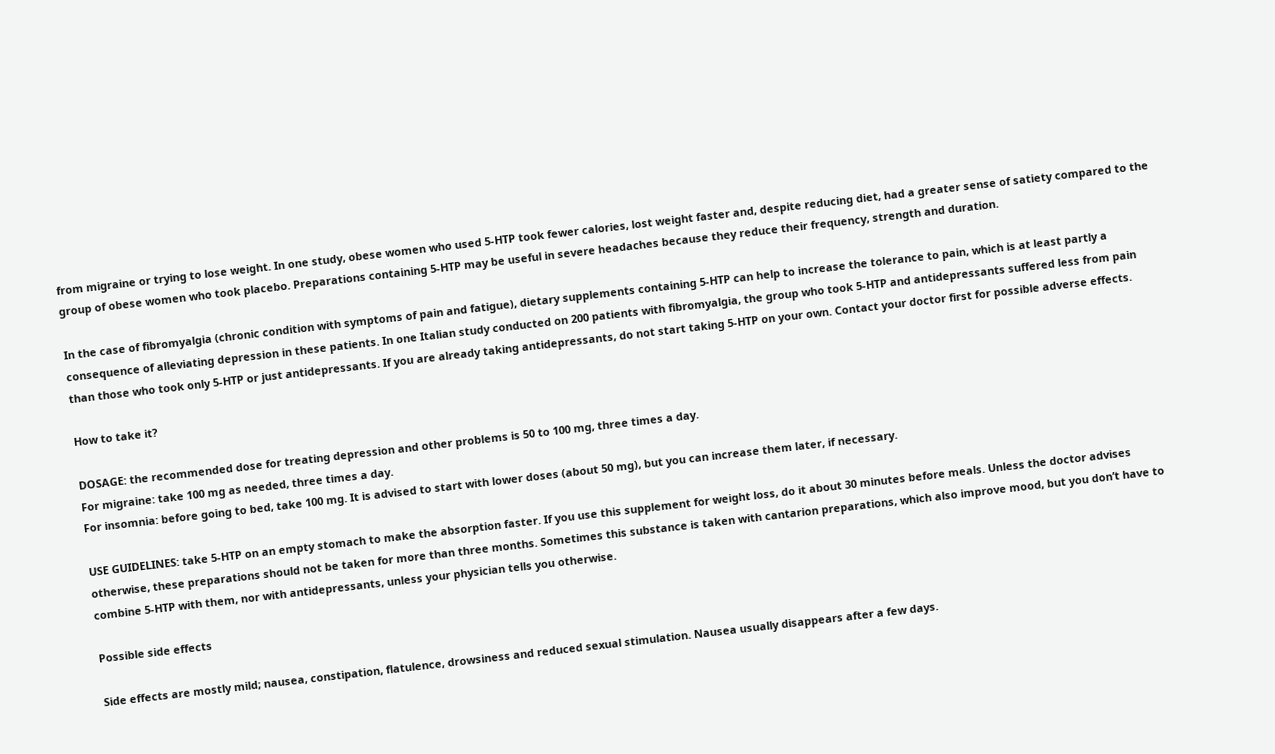from migraine or trying to lose weight. In one study, obese women who used 5-HTP took fewer calories, lost weight faster and, despite reducing diet, had a greater sense of satiety compared to the group of obese women who took placebo. Preparations containing 5-HTP may be useful in severe headaches because they reduce their frequency, strength and duration.

In the case of fibromyalgia (chronic condition with symptoms of pain and fatigue), dietary supplements containing 5-HTP can help to increase the tolerance to pain, which is at least partly a consequence of alleviating depression in these patients. In one Italian study conducted on 200 patients with fibromyalgia, the group who took 5-HTP and antidepressants suffered less from pain than those who took only 5-HTP or just antidepressants. If you are already taking antidepressants, do not start taking 5-HTP on your own. Contact your doctor first for possible adverse effects.

How to take it?

DOSAGE: the recommended dose for treating depression and other problems is 50 to 100 mg, three times a day.
For migraine: take 100 mg as needed, three times a day.
For insomnia: before going to bed, take 100 mg. It is advised to start with lower doses (about 50 mg), but you can increase them later, if necessary.

USE GUIDELINES: take 5-HTP on an empty stomach to make the absorption faster. If you use this supplement for weight loss, do it about 30 minutes before meals. Unless the doctor advises otherwise, these preparations should not be taken for more than three months. Sometimes this substance is taken with cantarion preparations, which also improve mood, but you don’t have to combine 5-HTP with them, nor with antidepressants, unless your physician tells you otherwise.

Possible side effects

Side effects are mostly mild; nausea, constipation, flatulence, drowsiness and reduced sexual stimulation. Nausea usually disappears after a few days.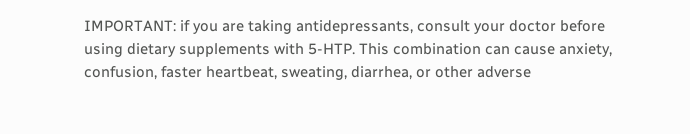IMPORTANT: if you are taking antidepressants, consult your doctor before using dietary supplements with 5-HTP. This combination can cause anxiety, confusion, faster heartbeat, sweating, diarrhea, or other adverse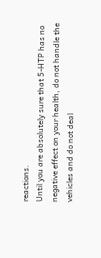reactions.
Until you are absolutely sure that 5-HTP has no negative effect on your health, do not handle the vehicles and do not deal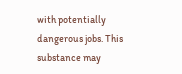with potentially dangerous jobs. This substance may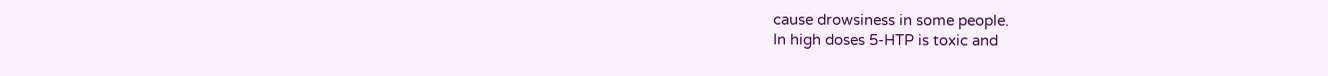cause drowsiness in some people.
In high doses 5-HTP is toxic and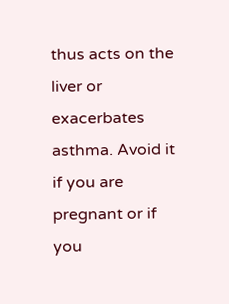thus acts on the liver or exacerbates asthma. Avoid it if you are pregnant or if you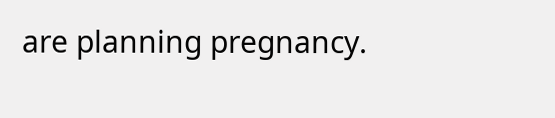are planning pregnancy.